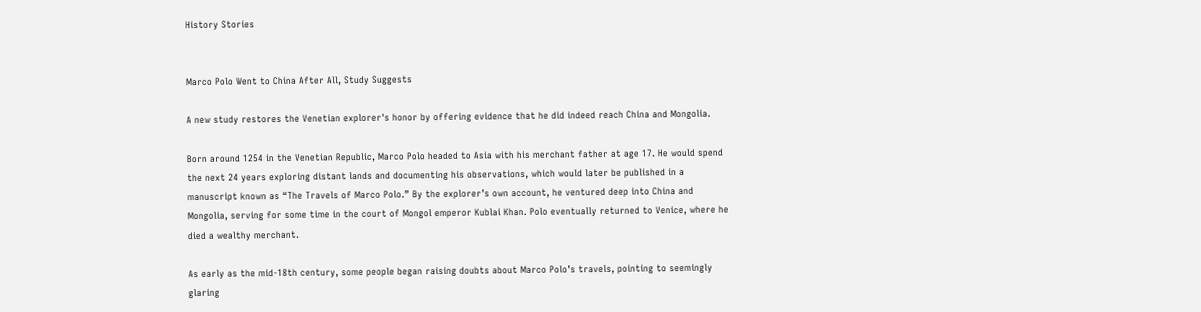History Stories


Marco Polo Went to China After All, Study Suggests

A new study restores the Venetian explorer's honor by offering evidence that he did indeed reach China and Mongolia.

Born around 1254 in the Venetian Republic, Marco Polo headed to Asia with his merchant father at age 17. He would spend the next 24 years exploring distant lands and documenting his observations, which would later be published in a manuscript known as “The Travels of Marco Polo.” By the explorer’s own account, he ventured deep into China and Mongolia, serving for some time in the court of Mongol emperor Kublai Khan. Polo eventually returned to Venice, where he died a wealthy merchant.

As early as the mid-18th century, some people began raising doubts about Marco Polo’s travels, pointing to seemingly glaring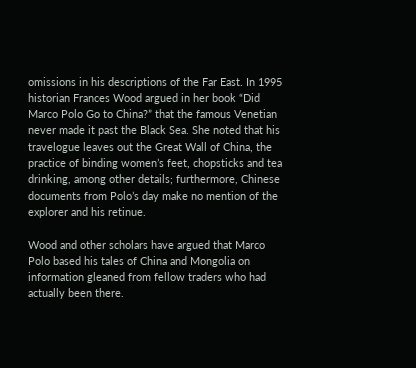omissions in his descriptions of the Far East. In 1995 historian Frances Wood argued in her book “Did Marco Polo Go to China?” that the famous Venetian never made it past the Black Sea. She noted that his travelogue leaves out the Great Wall of China, the practice of binding women’s feet, chopsticks and tea drinking, among other details; furthermore, Chinese documents from Polo’s day make no mention of the explorer and his retinue.

Wood and other scholars have argued that Marco Polo based his tales of China and Mongolia on information gleaned from fellow traders who had actually been there.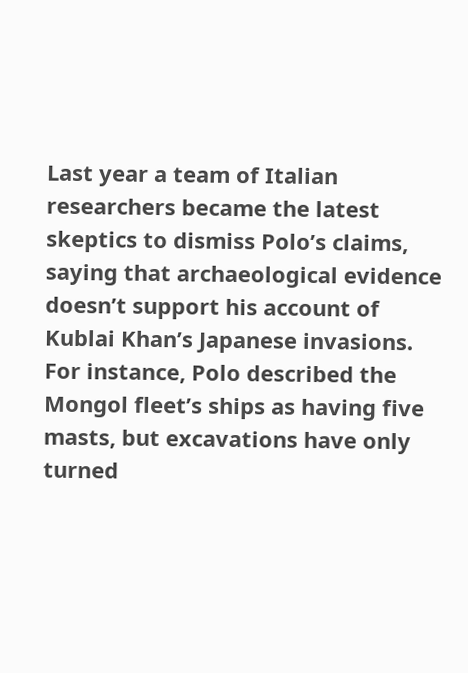Last year a team of Italian researchers became the latest skeptics to dismiss Polo’s claims, saying that archaeological evidence doesn’t support his account of Kublai Khan’s Japanese invasions. For instance, Polo described the Mongol fleet’s ships as having five masts, but excavations have only turned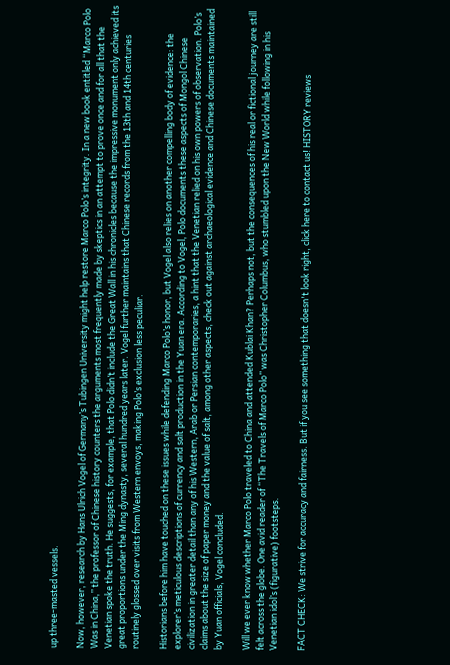up three-masted vessels.

Now, however, research by Hans Ulrich Vogel of Germany’s Tubingen University might help restore Marco Polo’s integrity. In a new book entitled “Marco Polo Was in China,” the professor of Chinese history counters the arguments most frequently made by skeptics in an attempt to prove once and for all that the Venetian spoke the truth. He suggests, for example, that Polo didn’t include the Great Wall in his chronicles because the impressive monument only achieved its great proportions under the Ming dynasty, several hundred years later. Vogel further maintains that Chinese records from the 13th and 14th centuries routinely glossed over visits from Western envoys, making Polo’s exclusion less peculiar.

Historians before him have touched on these issues while defending Marco Polo’s honor, but Vogel also relies on another compelling body of evidence: the explorer’s meticulous descriptions of currency and salt production in the Yuan era. According to Vogel, Polo documents these aspects of Mongol Chinese civilization in greater detail than any of his Western, Arab or Persian contemporaries, a hint that the Venetian relied on his own powers of observation. Polo’s claims about the size of paper money and the value of salt, among other aspects, check out against archaeological evidence and Chinese documents maintained by Yuan officials, Vogel concluded.

Will we ever know whether Marco Polo traveled to China and attended Kublai Khan? Perhaps not, but the consequences of his real or fictional journey are still felt across the globe. One avid reader of “The Travels of Marco Polo” was Christopher Columbus, who stumbled upon the New World while following in his Venetian idol’s (figurative) footsteps.

FACT CHECK: We strive for accuracy and fairness. But if you see something that doesn't look right, click here to contact us! HISTORY reviews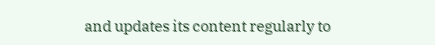and updates its content regularly to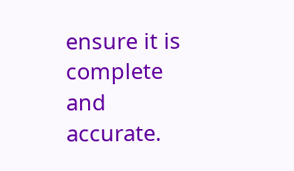ensure it is complete and accurate.